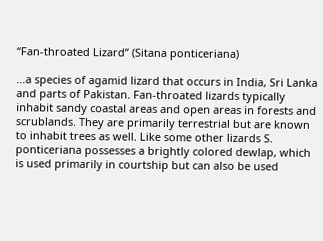“Fan-throated Lizard” (Sitana ponticeriana)

…a species of agamid lizard that occurs in India, Sri Lanka and parts of Pakistan. Fan-throated lizards typically inhabit sandy coastal areas and open areas in forests and scrublands. They are primarily terrestrial but are known to inhabit trees as well. Like some other lizards S. ponticeriana possesses a brightly colored dewlap, which is used primarily in courtship but can also be used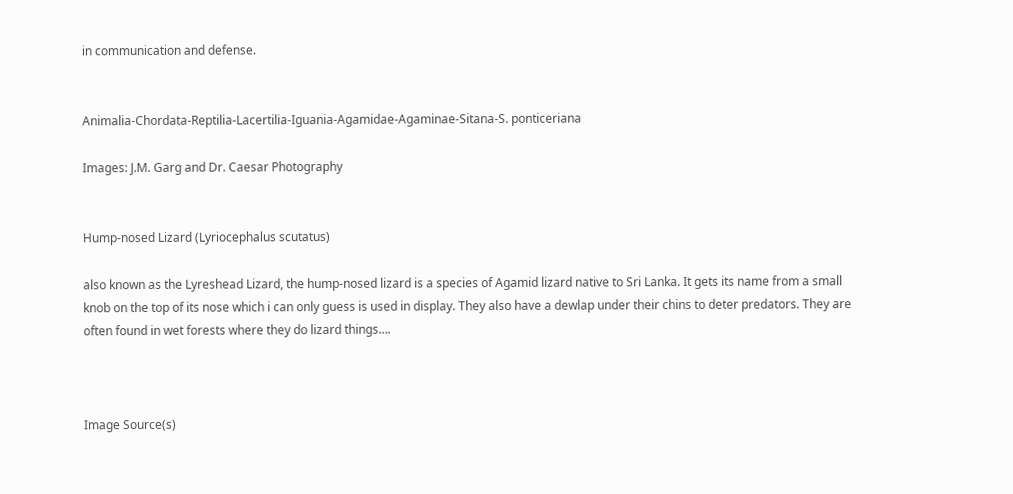in communication and defense.


Animalia-Chordata-Reptilia-Lacertilia-Iguania-Agamidae-Agaminae-Sitana-S. ponticeriana

Images: J.M. Garg and Dr. Caesar Photography


Hump-nosed Lizard (Lyriocephalus scutatus)

also known as the Lyreshead Lizard, the hump-nosed lizard is a species of Agamid lizard native to Sri Lanka. It gets its name from a small knob on the top of its nose which i can only guess is used in display. They also have a dewlap under their chins to deter predators. They are often found in wet forests where they do lizard things….



Image Source(s)